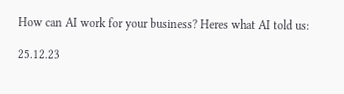How can AI work for your business? Heres what AI told us:

25.12.23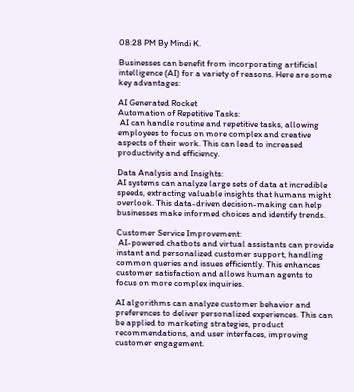08:28 PM By Mindi K.

Businesses can benefit from incorporating artificial intelligence (AI) for a variety of reasons. Here are some key advantages:

AI Generated Rocket
Automation of Repetitive Tasks:
 AI can handle routine and repetitive tasks, allowing employees to focus on more complex and creative aspects of their work. This can lead to increased productivity and efficiency.

Data Analysis and Insights:
AI systems can analyze large sets of data at incredible speeds, extracting valuable insights that humans might overlook. This data-driven decision-making can help businesses make informed choices and identify trends.

Customer Service Improvement:
 AI-powered chatbots and virtual assistants can provide instant and personalized customer support, handling common queries and issues efficiently. This enhances customer satisfaction and allows human agents to focus on more complex inquiries.

AI algorithms can analyze customer behavior and preferences to deliver personalized experiences. This can be applied to marketing strategies, product recommendations, and user interfaces, improving customer engagement.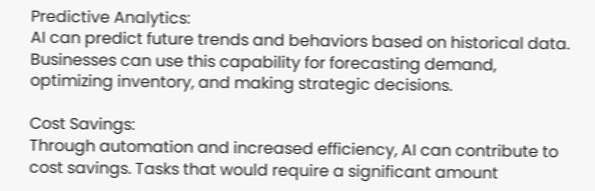Predictive Analytics:
AI can predict future trends and behaviors based on historical data. Businesses can use this capability for forecasting demand, optimizing inventory, and making strategic decisions.

Cost Savings:
Through automation and increased efficiency, AI can contribute to cost savings. Tasks that would require a significant amount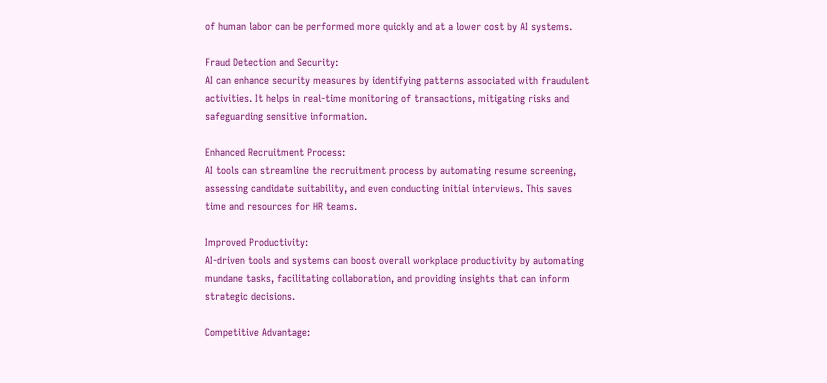of human labor can be performed more quickly and at a lower cost by AI systems.

Fraud Detection and Security:
AI can enhance security measures by identifying patterns associated with fraudulent activities. It helps in real-time monitoring of transactions, mitigating risks and safeguarding sensitive information.

Enhanced Recruitment Process:
AI tools can streamline the recruitment process by automating resume screening, assessing candidate suitability, and even conducting initial interviews. This saves time and resources for HR teams.

Improved Productivity:
AI-driven tools and systems can boost overall workplace productivity by automating mundane tasks, facilitating collaboration, and providing insights that can inform strategic decisions.

Competitive Advantage: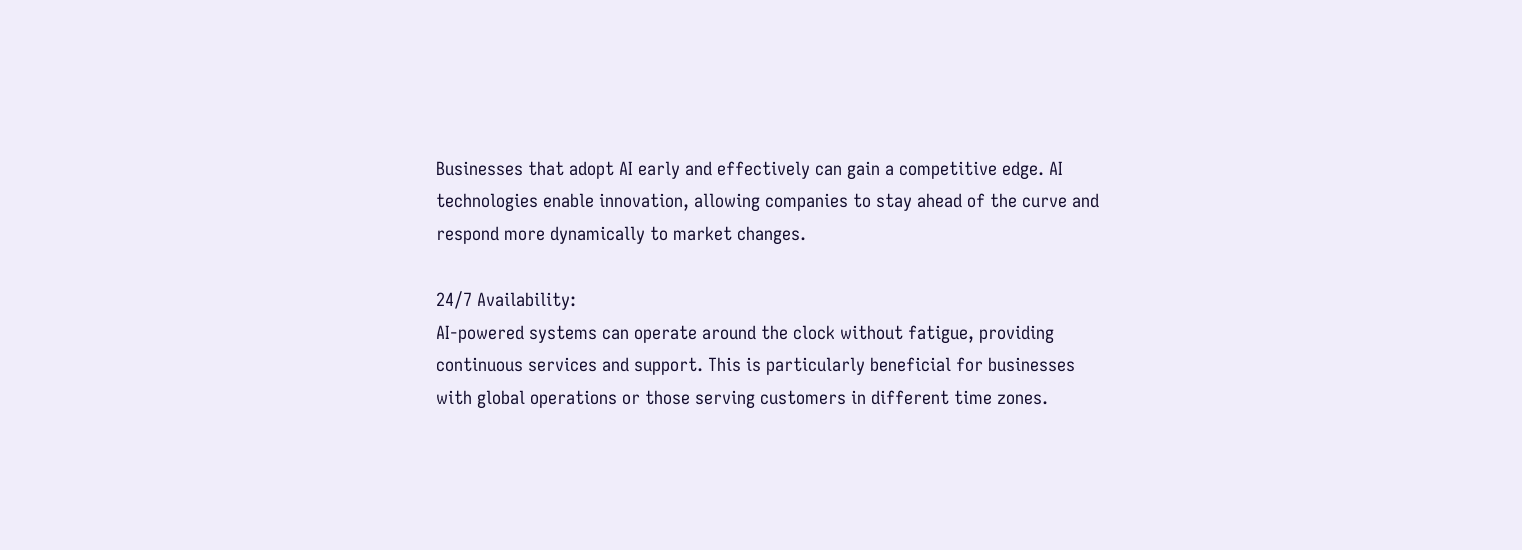Businesses that adopt AI early and effectively can gain a competitive edge. AI technologies enable innovation, allowing companies to stay ahead of the curve and respond more dynamically to market changes.

24/7 Availability:
AI-powered systems can operate around the clock without fatigue, providing continuous services and support. This is particularly beneficial for businesses with global operations or those serving customers in different time zones.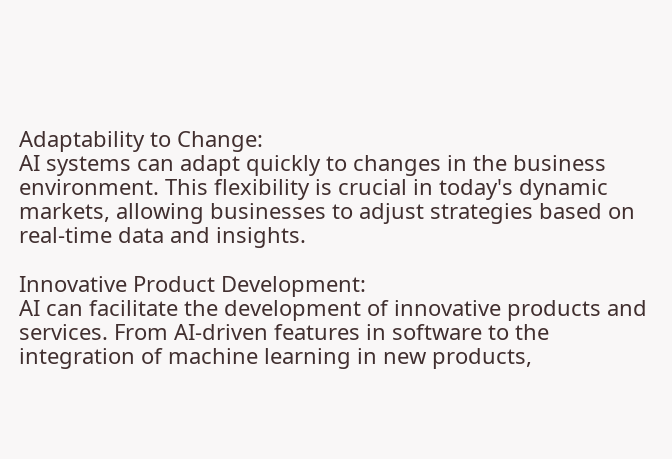Adaptability to Change:
AI systems can adapt quickly to changes in the business environment. This flexibility is crucial in today's dynamic markets, allowing businesses to adjust strategies based on real-time data and insights.

Innovative Product Development:
AI can facilitate the development of innovative products and services. From AI-driven features in software to the integration of machine learning in new products,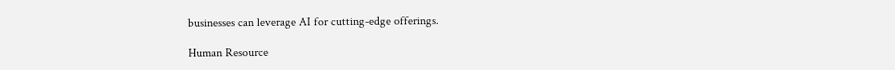businesses can leverage AI for cutting-edge offerings.

Human Resource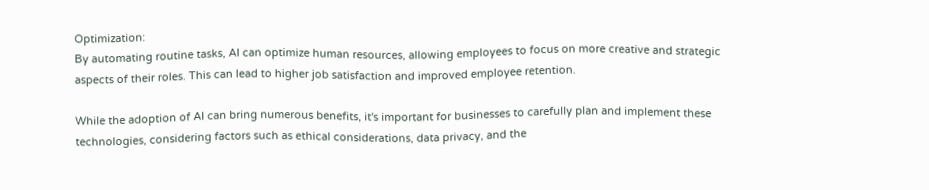Optimization:
By automating routine tasks, AI can optimize human resources, allowing employees to focus on more creative and strategic aspects of their roles. This can lead to higher job satisfaction and improved employee retention.

While the adoption of AI can bring numerous benefits, it's important for businesses to carefully plan and implement these technologies, considering factors such as ethical considerations, data privacy, and the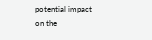potential impact on the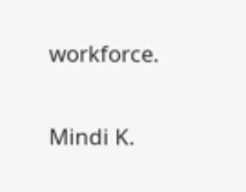workforce.

Mindi K.